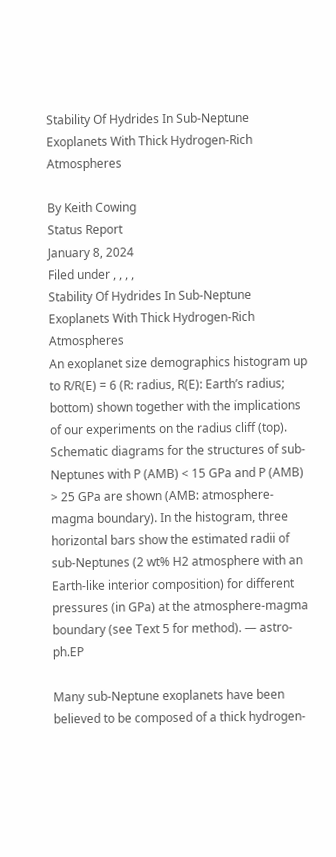Stability Of Hydrides In Sub-Neptune Exoplanets With Thick Hydrogen-Rich Atmospheres

By Keith Cowing
Status Report
January 8, 2024
Filed under , , , ,
Stability Of Hydrides In Sub-Neptune Exoplanets With Thick Hydrogen-Rich Atmospheres
An exoplanet size demographics histogram up to R/R(E) = 6 (R: radius, R(E): Earth’s radius; bottom) shown together with the implications of our experiments on the radius cliff (top). Schematic diagrams for the structures of sub-Neptunes with P (AMB) < 15 GPa and P (AMB) > 25 GPa are shown (AMB: atmosphere-magma boundary). In the histogram, three horizontal bars show the estimated radii of sub-Neptunes (2 wt% H2 atmosphere with an Earth-like interior composition) for different pressures (in GPa) at the atmosphere-magma boundary (see Text 5 for method). — astro-ph.EP

Many sub-Neptune exoplanets have been believed to be composed of a thick hydrogen-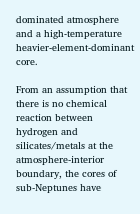dominated atmosphere and a high-temperature heavier-element-dominant core.

From an assumption that there is no chemical reaction between hydrogen and silicates/metals at the atmosphere-interior boundary, the cores of sub-Neptunes have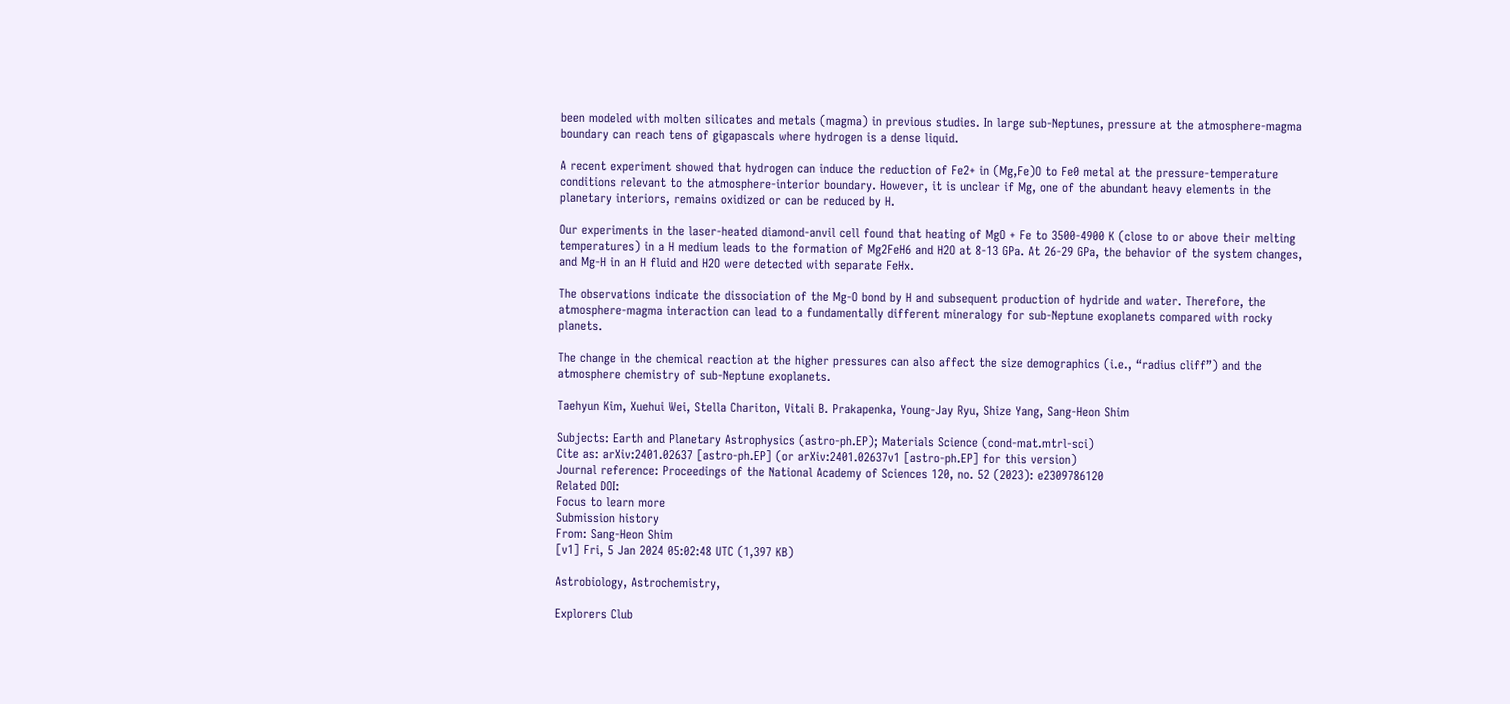been modeled with molten silicates and metals (magma) in previous studies. In large sub-Neptunes, pressure at the atmosphere-magma boundary can reach tens of gigapascals where hydrogen is a dense liquid.

A recent experiment showed that hydrogen can induce the reduction of Fe2+ in (Mg,Fe)O to Fe0 metal at the pressure-temperature conditions relevant to the atmosphere-interior boundary. However, it is unclear if Mg, one of the abundant heavy elements in the planetary interiors, remains oxidized or can be reduced by H.

Our experiments in the laser-heated diamond-anvil cell found that heating of MgO + Fe to 3500-4900 K (close to or above their melting temperatures) in a H medium leads to the formation of Mg2FeH6 and H2O at 8-13 GPa. At 26-29 GPa, the behavior of the system changes, and Mg-H in an H fluid and H2O were detected with separate FeHx.

The observations indicate the dissociation of the Mg-O bond by H and subsequent production of hydride and water. Therefore, the atmosphere-magma interaction can lead to a fundamentally different mineralogy for sub-Neptune exoplanets compared with rocky planets.

The change in the chemical reaction at the higher pressures can also affect the size demographics (i.e., “radius cliff”) and the atmosphere chemistry of sub-Neptune exoplanets.

Taehyun Kim, Xuehui Wei, Stella Chariton, Vitali B. Prakapenka, Young-Jay Ryu, Shize Yang, Sang-Heon Shim

Subjects: Earth and Planetary Astrophysics (astro-ph.EP); Materials Science (cond-mat.mtrl-sci)
Cite as: arXiv:2401.02637 [astro-ph.EP] (or arXiv:2401.02637v1 [astro-ph.EP] for this version)
Journal reference: Proceedings of the National Academy of Sciences 120, no. 52 (2023): e2309786120
Related DOI:
Focus to learn more
Submission history
From: Sang-Heon Shim
[v1] Fri, 5 Jan 2024 05:02:48 UTC (1,397 KB)

Astrobiology, Astrochemistry,

Explorers Club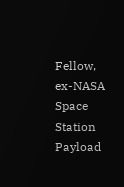Fellow, ex-NASA Space Station Payload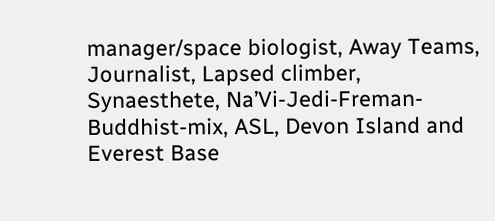manager/space biologist, Away Teams, Journalist, Lapsed climber, Synaesthete, Na’Vi-Jedi-Freman-Buddhist-mix, ASL, Devon Island and Everest Base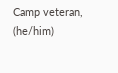Camp veteran, (he/him)